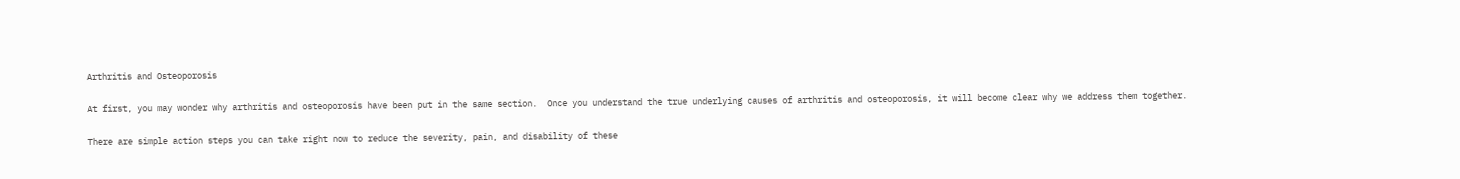Arthritis and Osteoporosis

At first, you may wonder why arthritis and osteoporosis have been put in the same section.  Once you understand the true underlying causes of arthritis and osteoporosis, it will become clear why we address them together.

There are simple action steps you can take right now to reduce the severity, pain, and disability of these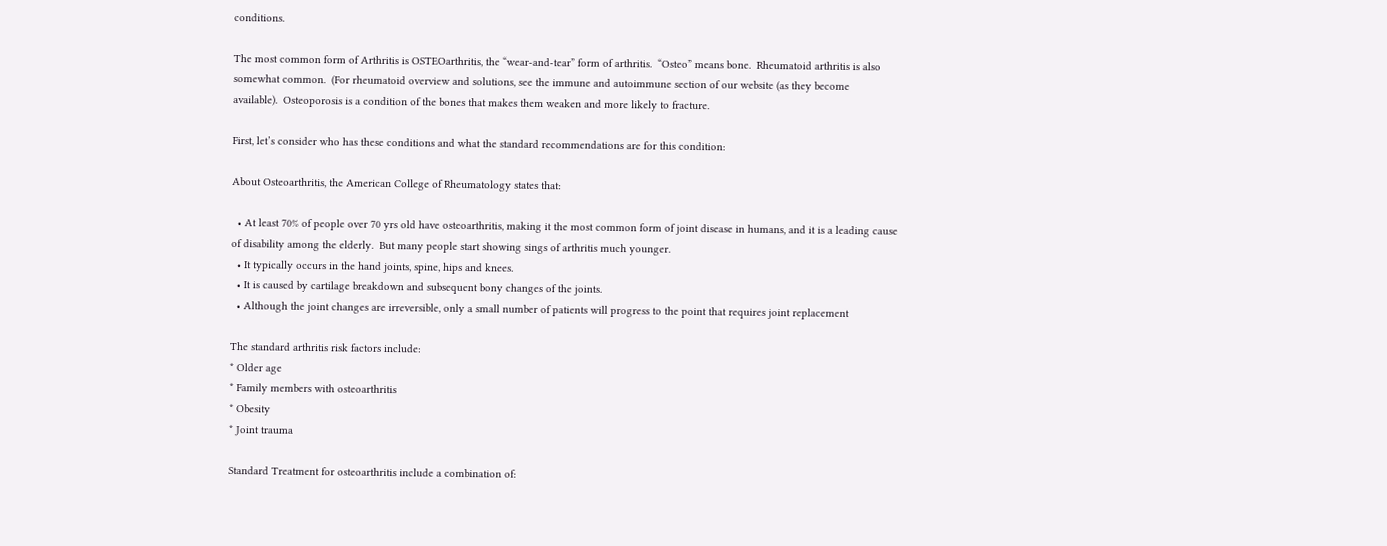conditions.

The most common form of Arthritis is OSTEOarthritis, the “wear-and-tear” form of arthritis.  “Osteo” means bone.  Rheumatoid arthritis is also somewhat common.  (For rheumatoid overview and solutions, see the immune and autoimmune section of our website (as they become
available).  Osteoporosis is a condition of the bones that makes them weaken and more likely to fracture.

First, let’s consider who has these conditions and what the standard recommendations are for this condition:

About Osteoarthritis, the American College of Rheumatology states that:

  • At least 70% of people over 70 yrs old have osteoarthritis, making it the most common form of joint disease in humans, and it is a leading cause of disability among the elderly.  But many people start showing sings of arthritis much younger.
  • It typically occurs in the hand joints, spine, hips and knees.
  • It is caused by cartilage breakdown and subsequent bony changes of the joints.
  • Although the joint changes are irreversible, only a small number of patients will progress to the point that requires joint replacement

The standard arthritis risk factors include:
* Older age
* Family members with osteoarthritis
* Obesity
* Joint trauma

Standard Treatment for osteoarthritis include a combination of: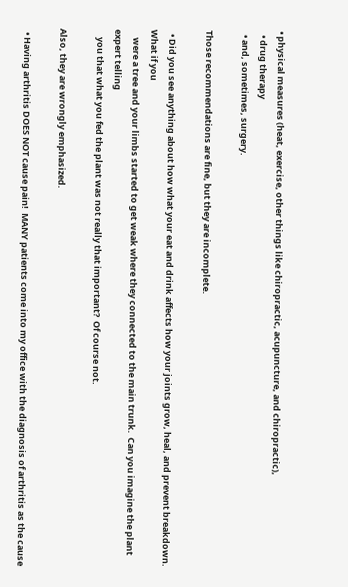• physical measures (heat, exercise, other things like chiropractic, acupuncture, and chiropractic),
  • drug therapy
  • and, sometimes, surgery.

Those recommendations are fine, but they are incomplete.

  • Did you see anything about how what your eat and drink affects how your joints grow, heal, and prevent breakdown.  What if you
    were a tree and your limbs started to get weak where they connected to the main trunk.  Can you imagine the plant expert telling
    you that what you fed the plant was not really that important?  Of course not.

Also, they are wrongly emphasized.

  • Having arthritis DOES NOT cause pain!  MANY patients come into my office with the diagnosis of arthritis as the cause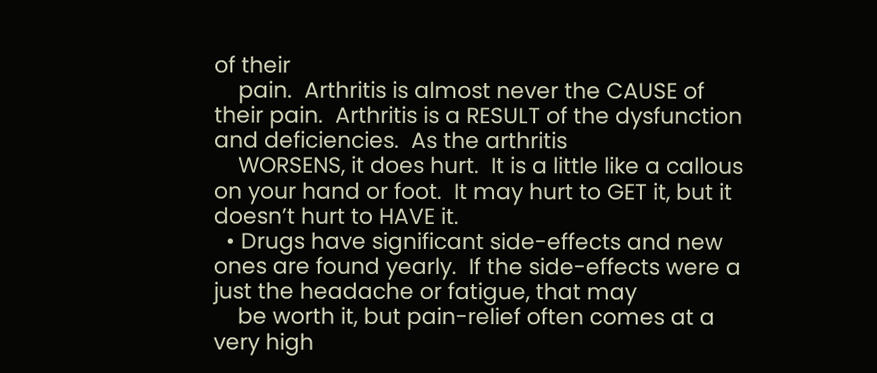of their
    pain.  Arthritis is almost never the CAUSE of their pain.  Arthritis is a RESULT of the dysfunction and deficiencies.  As the arthritis
    WORSENS, it does hurt.  It is a little like a callous on your hand or foot.  It may hurt to GET it, but it doesn’t hurt to HAVE it.
  • Drugs have significant side-effects and new ones are found yearly.  If the side-effects were a just the headache or fatigue, that may
    be worth it, but pain-relief often comes at a very high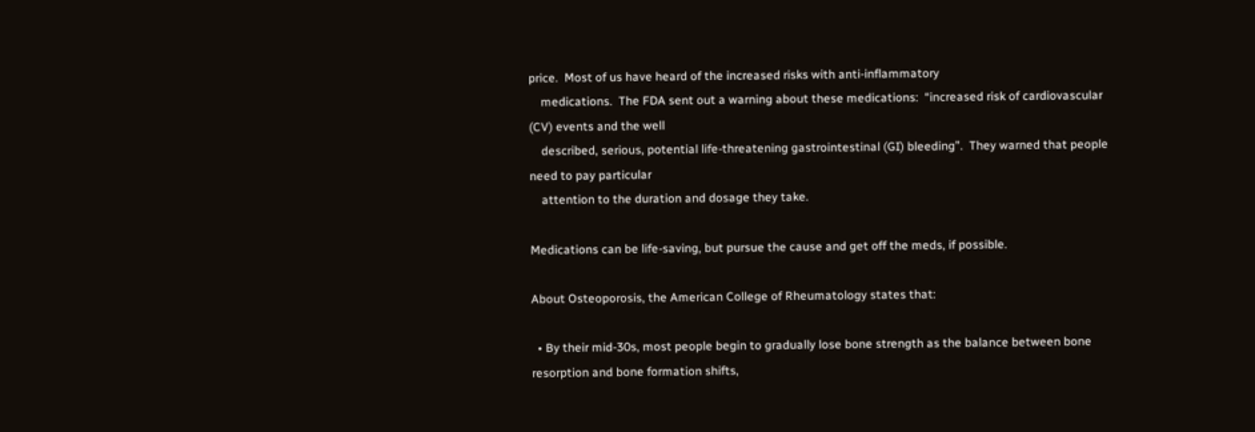price.  Most of us have heard of the increased risks with anti-inflammatory
    medications.  The FDA sent out a warning about these medications:  “increased risk of cardiovascular (CV) events and the well
    described, serious, potential life-threatening gastrointestinal (GI) bleeding”.  They warned that people need to pay particular
    attention to the duration and dosage they take.

Medications can be life-saving, but pursue the cause and get off the meds, if possible.

About Osteoporosis, the American College of Rheumatology states that:

  • By their mid-30s, most people begin to gradually lose bone strength as the balance between bone resorption and bone formation shifts,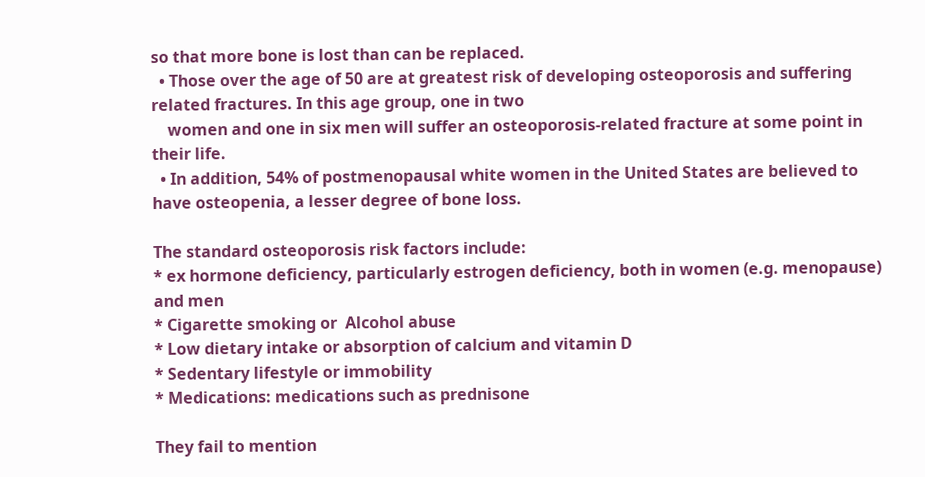so that more bone is lost than can be replaced.
  • Those over the age of 50 are at greatest risk of developing osteoporosis and suffering related fractures. In this age group, one in two
    women and one in six men will suffer an osteoporosis-related fracture at some point in their life.
  • In addition, 54% of postmenopausal white women in the United States are believed to have osteopenia, a lesser degree of bone loss.

The standard osteoporosis risk factors include:
* ex hormone deficiency, particularly estrogen deficiency, both in women (e.g. menopause) and men
* Cigarette smoking or  Alcohol abuse
* Low dietary intake or absorption of calcium and vitamin D
* Sedentary lifestyle or immobility
* Medications: medications such as prednisone

They fail to mention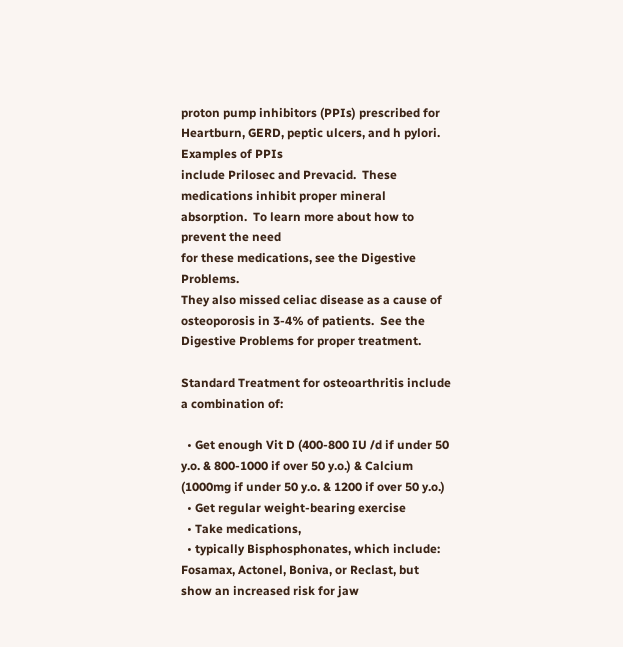proton pump inhibitors (PPIs) prescribed for Heartburn, GERD, peptic ulcers, and h pylori. Examples of PPIs
include Prilosec and Prevacid.  These medications inhibit proper mineral absorption.  To learn more about how to prevent the need
for these medications, see the Digestive Problems.
They also missed celiac disease as a cause of osteoporosis in 3-4% of patients.  See the Digestive Problems for proper treatment.

Standard Treatment for osteoarthritis include a combination of:

  • Get enough Vit D (400-800 IU /d if under 50 y.o. & 800-1000 if over 50 y.o.) & Calcium (1000mg if under 50 y.o. & 1200 if over 50 y.o.)
  • Get regular weight-bearing exercise
  • Take medications,
  • typically Bisphosphonates, which include: Fosamax, Actonel, Boniva, or Reclast, but show an increased risk for jaw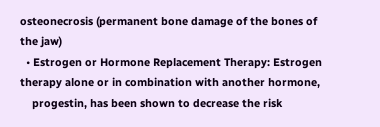osteonecrosis (permanent bone damage of the bones of the jaw)
  • Estrogen or Hormone Replacement Therapy: Estrogen therapy alone or in combination with another hormone,
    progestin, has been shown to decrease the risk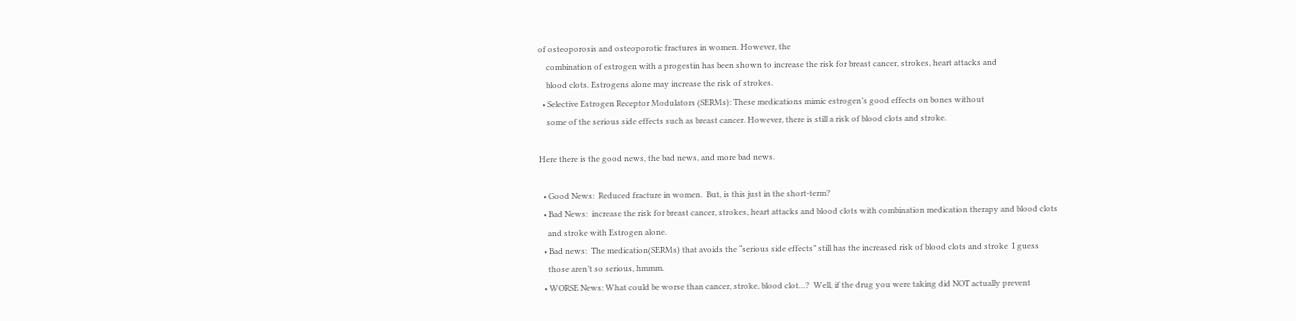of osteoporosis and osteoporotic fractures in women. However, the
    combination of estrogen with a progestin has been shown to increase the risk for breast cancer, strokes, heart attacks and
    blood clots. Estrogens alone may increase the risk of strokes.
  • Selective Estrogen Receptor Modulators (SERMs): These medications mimic estrogen’s good effects on bones without
    some of the serious side effects such as breast cancer. However, there is still a risk of blood clots and stroke.

Here there is the good news, the bad news, and more bad news.

  • Good News:  Reduced fracture in women.  But, is this just in the short-term?
  • Bad News:  increase the risk for breast cancer, strokes, heart attacks and blood clots with combination medication therapy and blood clots
    and stroke with Estrogen alone.
  • Bad news:  The medication(SERMs) that avoids the “serious side effects” still has the increased risk of blood clots and stroke  I guess
    those aren’t so serious, hmmm.
  • WORSE News: What could be worse than cancer, stroke, blood clot…?  Well, if the drug you were taking did NOT actually prevent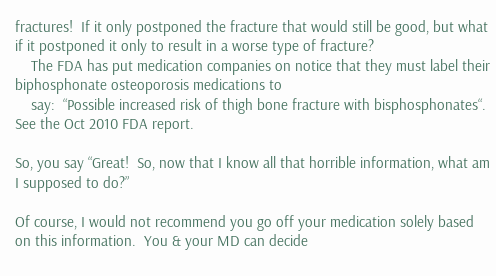fractures!  If it only postponed the fracture that would still be good, but what if it postponed it only to result in a worse type of fracture?
    The FDA has put medication companies on notice that they must label their biphosphonate osteoporosis medications to
    say:  “Possible increased risk of thigh bone fracture with bisphosphonates“.  See the Oct 2010 FDA report.

So, you say “Great!  So, now that I know all that horrible information, what am I supposed to do?”

Of course, I would not recommend you go off your medication solely based on this information.  You & your MD can decide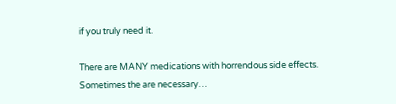if you truly need it.

There are MANY medications with horrendous side effects.  Sometimes the are necessary…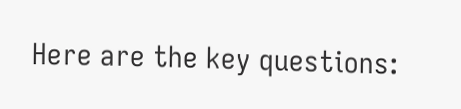Here are the key questions: